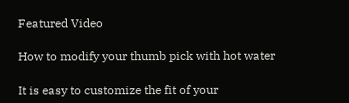Featured Video

How to modify your thumb pick with hot water

It is easy to customize the fit of your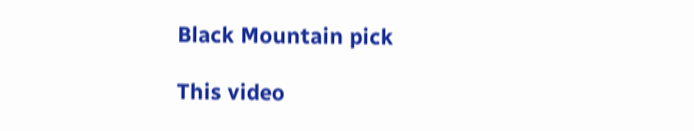Black Mountain pick

This video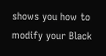shows you how to modify your Black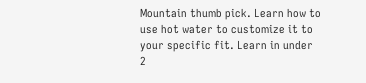Mountain thumb pick. Learn how to use hot water to customize it to your specific fit. Learn in under 2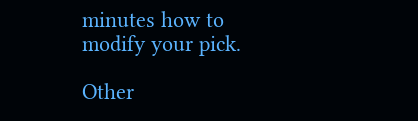minutes how to modify your pick.

Other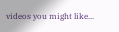videos you might like...